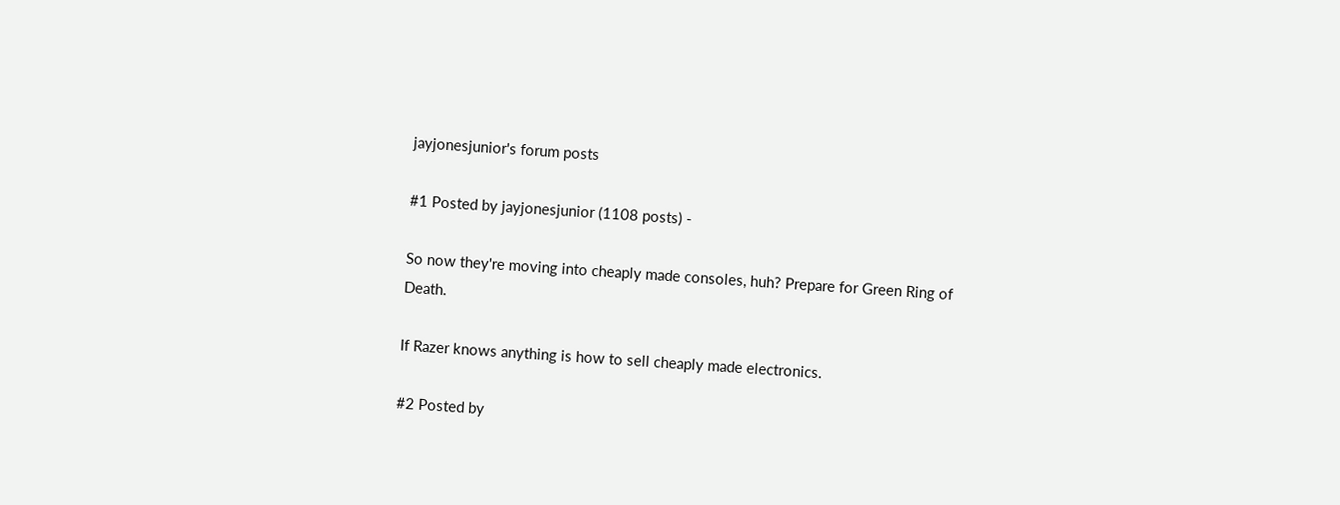jayjonesjunior's forum posts

#1 Posted by jayjonesjunior (1108 posts) -

So now they're moving into cheaply made consoles, huh? Prepare for Green Ring of Death.

If Razer knows anything is how to sell cheaply made electronics.

#2 Posted by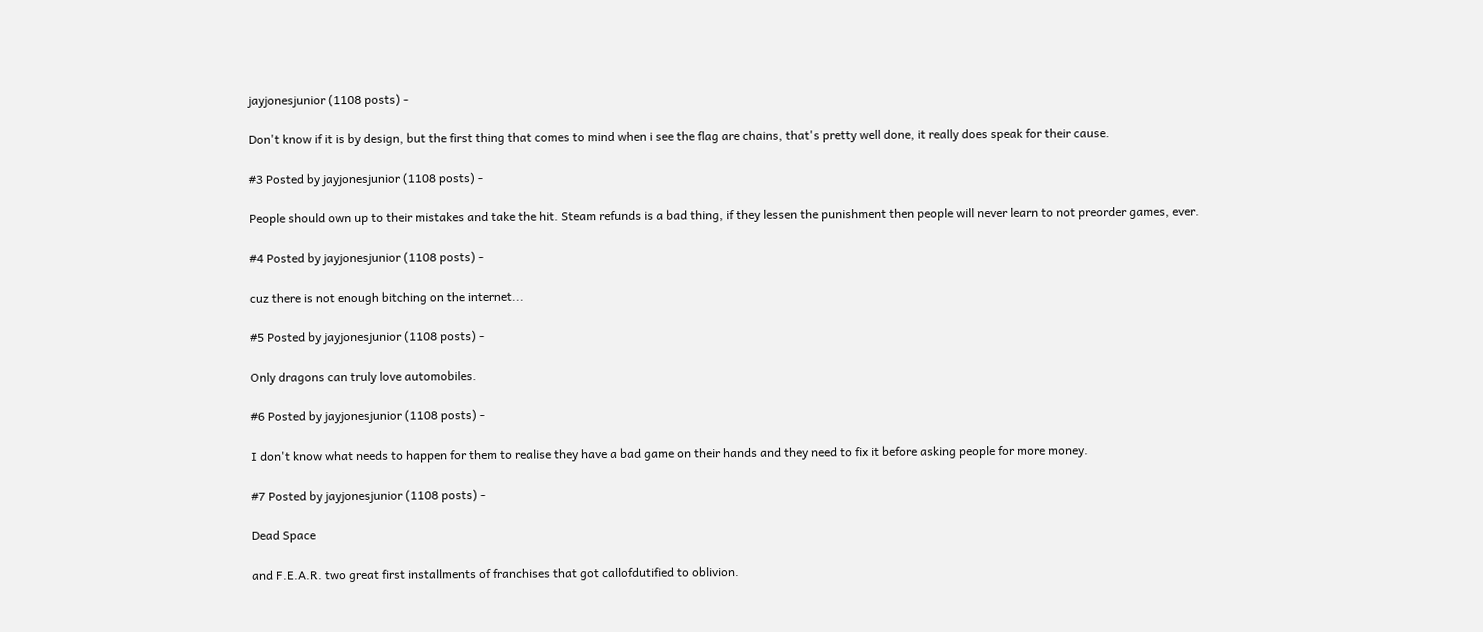jayjonesjunior (1108 posts) -

Don't know if it is by design, but the first thing that comes to mind when i see the flag are chains, that's pretty well done, it really does speak for their cause.

#3 Posted by jayjonesjunior (1108 posts) -

People should own up to their mistakes and take the hit. Steam refunds is a bad thing, if they lessen the punishment then people will never learn to not preorder games, ever.

#4 Posted by jayjonesjunior (1108 posts) -

cuz there is not enough bitching on the internet...

#5 Posted by jayjonesjunior (1108 posts) -

Only dragons can truly love automobiles.

#6 Posted by jayjonesjunior (1108 posts) -

I don't know what needs to happen for them to realise they have a bad game on their hands and they need to fix it before asking people for more money.

#7 Posted by jayjonesjunior (1108 posts) -

Dead Space

and F.E.A.R. two great first installments of franchises that got callofdutified to oblivion.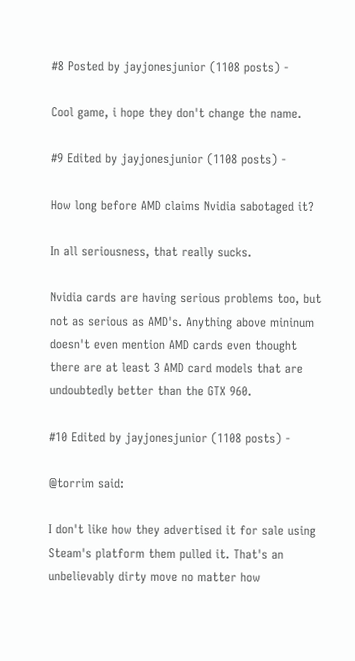#8 Posted by jayjonesjunior (1108 posts) -

Cool game, i hope they don't change the name.

#9 Edited by jayjonesjunior (1108 posts) -

How long before AMD claims Nvidia sabotaged it?

In all seriousness, that really sucks.

Nvidia cards are having serious problems too, but not as serious as AMD's. Anything above mininum doesn't even mention AMD cards even thought there are at least 3 AMD card models that are undoubtedly better than the GTX 960.

#10 Edited by jayjonesjunior (1108 posts) -

@torrim said:

I don't like how they advertised it for sale using Steam's platform them pulled it. That's an unbelievably dirty move no matter how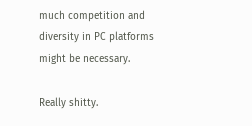much competition and diversity in PC platforms might be necessary.

Really shitty.